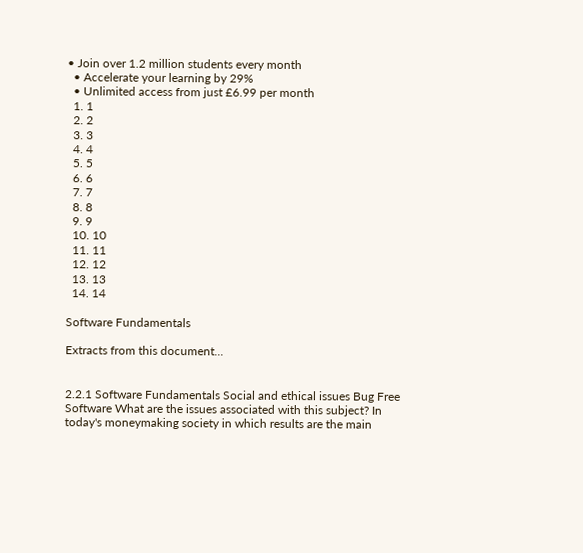• Join over 1.2 million students every month
  • Accelerate your learning by 29%
  • Unlimited access from just £6.99 per month
  1. 1
  2. 2
  3. 3
  4. 4
  5. 5
  6. 6
  7. 7
  8. 8
  9. 9
  10. 10
  11. 11
  12. 12
  13. 13
  14. 14

Software Fundamentals

Extracts from this document...


2.2.1 Software Fundamentals Social and ethical issues Bug Free Software What are the issues associated with this subject? In today's moneymaking society in which results are the main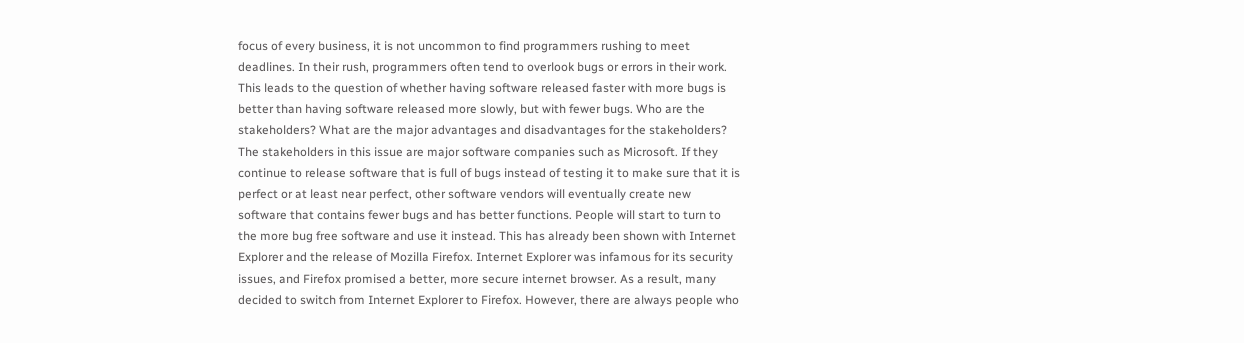focus of every business, it is not uncommon to find programmers rushing to meet deadlines. In their rush, programmers often tend to overlook bugs or errors in their work. This leads to the question of whether having software released faster with more bugs is better than having software released more slowly, but with fewer bugs. Who are the stakeholders? What are the major advantages and disadvantages for the stakeholders? The stakeholders in this issue are major software companies such as Microsoft. If they continue to release software that is full of bugs instead of testing it to make sure that it is perfect or at least near perfect, other software vendors will eventually create new software that contains fewer bugs and has better functions. People will start to turn to the more bug free software and use it instead. This has already been shown with Internet Explorer and the release of Mozilla Firefox. Internet Explorer was infamous for its security issues, and Firefox promised a better, more secure internet browser. As a result, many decided to switch from Internet Explorer to Firefox. However, there are always people who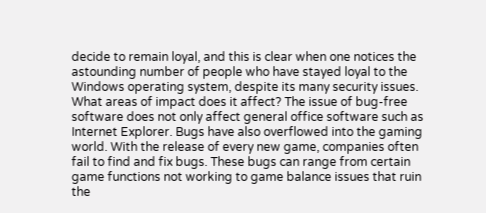decide to remain loyal, and this is clear when one notices the astounding number of people who have stayed loyal to the Windows operating system, despite its many security issues. What areas of impact does it affect? The issue of bug-free software does not only affect general office software such as Internet Explorer. Bugs have also overflowed into the gaming world. With the release of every new game, companies often fail to find and fix bugs. These bugs can range from certain game functions not working to game balance issues that ruin the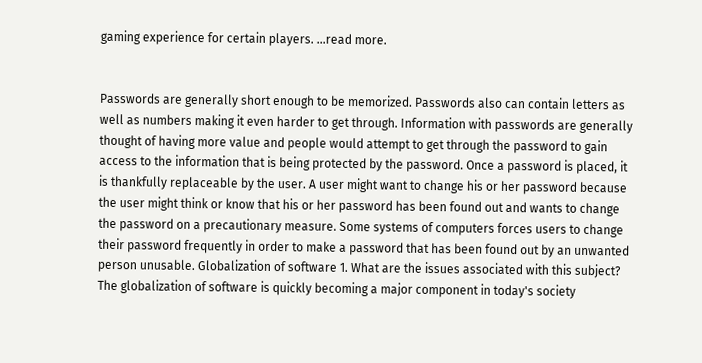gaming experience for certain players. ...read more.


Passwords are generally short enough to be memorized. Passwords also can contain letters as well as numbers making it even harder to get through. Information with passwords are generally thought of having more value and people would attempt to get through the password to gain access to the information that is being protected by the password. Once a password is placed, it is thankfully replaceable by the user. A user might want to change his or her password because the user might think or know that his or her password has been found out and wants to change the password on a precautionary measure. Some systems of computers forces users to change their password frequently in order to make a password that has been found out by an unwanted person unusable. Globalization of software 1. What are the issues associated with this subject? The globalization of software is quickly becoming a major component in today's society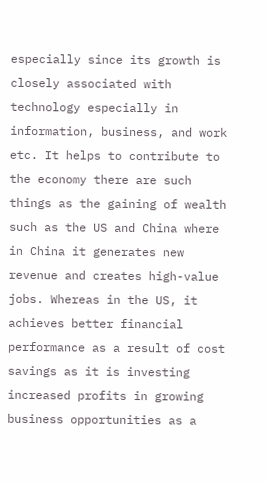especially since its growth is closely associated with technology especially in information, business, and work etc. It helps to contribute to the economy there are such things as the gaining of wealth such as the US and China where in China it generates new revenue and creates high-value jobs. Whereas in the US, it achieves better financial performance as a result of cost savings as it is investing increased profits in growing business opportunities as a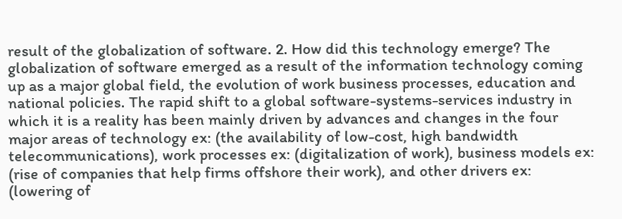result of the globalization of software. 2. How did this technology emerge? The globalization of software emerged as a result of the information technology coming up as a major global field, the evolution of work business processes, education and national policies. The rapid shift to a global software-systems-services industry in which it is a reality has been mainly driven by advances and changes in the four major areas of technology ex: (the availability of low-cost, high bandwidth telecommunications), work processes ex: (digitalization of work), business models ex: (rise of companies that help firms offshore their work), and other drivers ex: (lowering of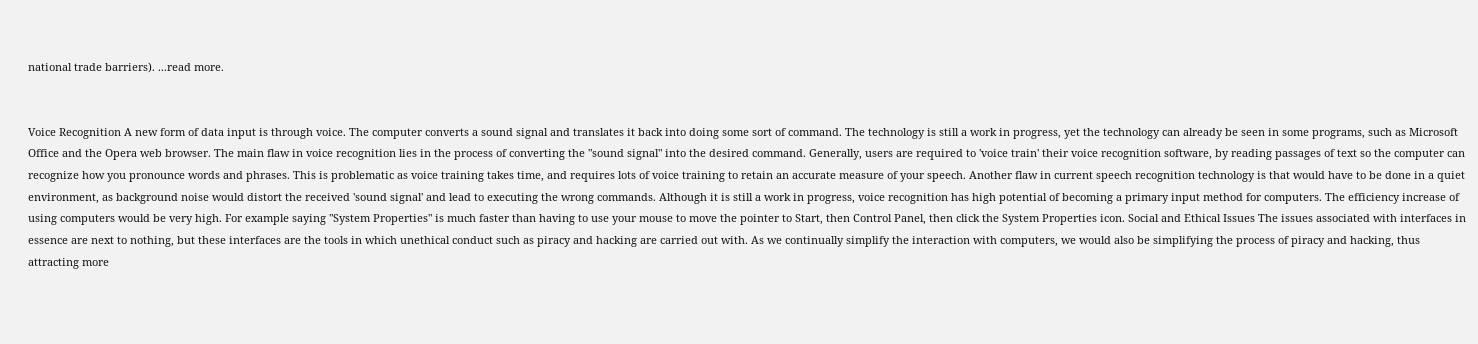national trade barriers). ...read more.


Voice Recognition A new form of data input is through voice. The computer converts a sound signal and translates it back into doing some sort of command. The technology is still a work in progress, yet the technology can already be seen in some programs, such as Microsoft Office and the Opera web browser. The main flaw in voice recognition lies in the process of converting the "sound signal" into the desired command. Generally, users are required to 'voice train' their voice recognition software, by reading passages of text so the computer can recognize how you pronounce words and phrases. This is problematic as voice training takes time, and requires lots of voice training to retain an accurate measure of your speech. Another flaw in current speech recognition technology is that would have to be done in a quiet environment, as background noise would distort the received 'sound signal' and lead to executing the wrong commands. Although it is still a work in progress, voice recognition has high potential of becoming a primary input method for computers. The efficiency increase of using computers would be very high. For example saying "System Properties" is much faster than having to use your mouse to move the pointer to Start, then Control Panel, then click the System Properties icon. Social and Ethical Issues The issues associated with interfaces in essence are next to nothing, but these interfaces are the tools in which unethical conduct such as piracy and hacking are carried out with. As we continually simplify the interaction with computers, we would also be simplifying the process of piracy and hacking, thus attracting more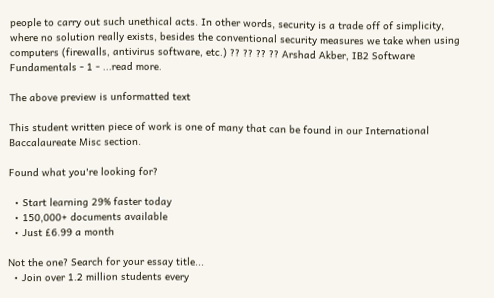people to carry out such unethical acts. In other words, security is a trade off of simplicity, where no solution really exists, besides the conventional security measures we take when using computers (firewalls, antivirus software, etc.) ?? ?? ?? ?? Arshad Akber, IB2 Software Fundamentals - 1 - ...read more.

The above preview is unformatted text

This student written piece of work is one of many that can be found in our International Baccalaureate Misc section.

Found what you're looking for?

  • Start learning 29% faster today
  • 150,000+ documents available
  • Just £6.99 a month

Not the one? Search for your essay title...
  • Join over 1.2 million students every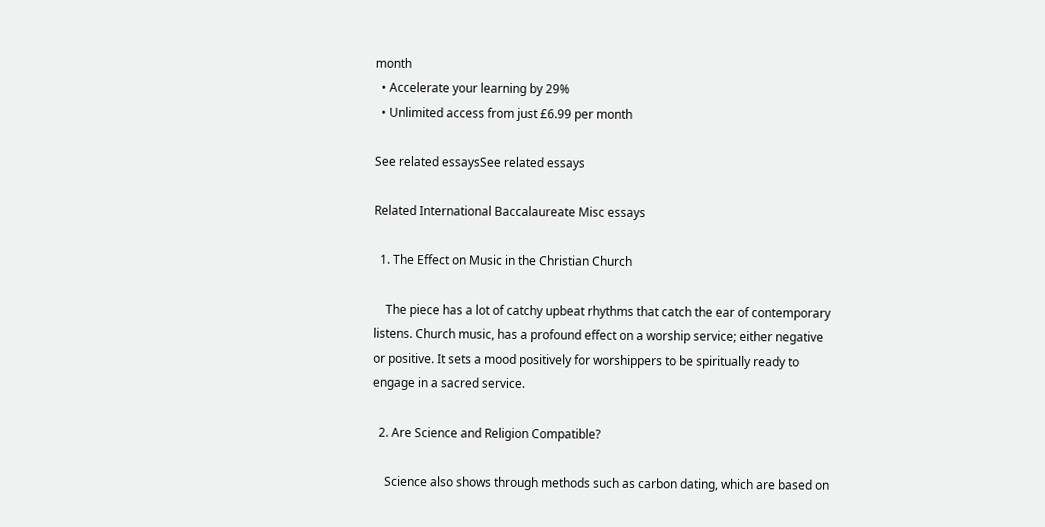month
  • Accelerate your learning by 29%
  • Unlimited access from just £6.99 per month

See related essaysSee related essays

Related International Baccalaureate Misc essays

  1. The Effect on Music in the Christian Church

    The piece has a lot of catchy upbeat rhythms that catch the ear of contemporary listens. Church music, has a profound effect on a worship service; either negative or positive. It sets a mood positively for worshippers to be spiritually ready to engage in a sacred service.

  2. Are Science and Religion Compatible?

    Science also shows through methods such as carbon dating, which are based on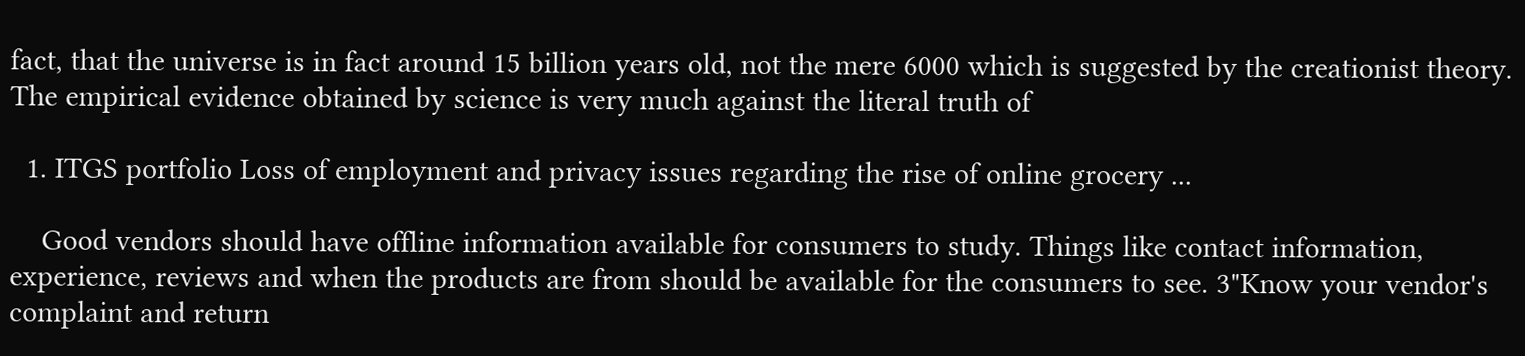fact, that the universe is in fact around 15 billion years old, not the mere 6000 which is suggested by the creationist theory. The empirical evidence obtained by science is very much against the literal truth of

  1. ITGS portfolio Loss of employment and privacy issues regarding the rise of online grocery ...

    Good vendors should have offline information available for consumers to study. Things like contact information, experience, reviews and when the products are from should be available for the consumers to see. 3"Know your vendor's complaint and return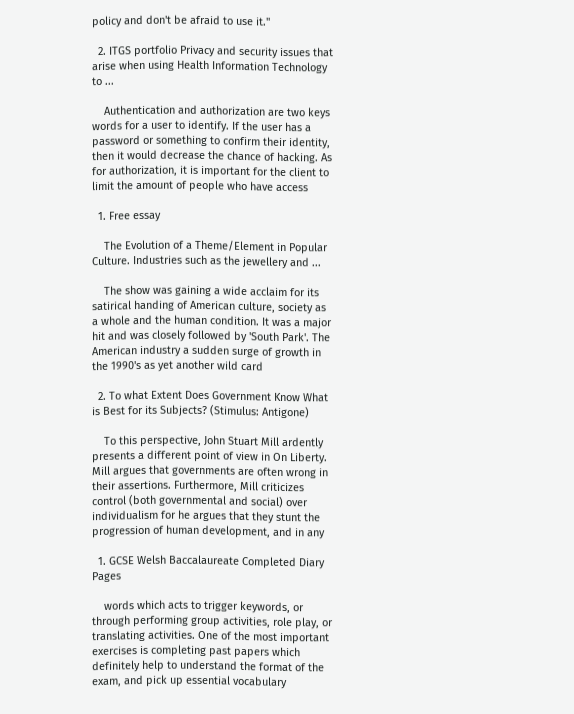policy and don't be afraid to use it."

  2. ITGS portfolio Privacy and security issues that arise when using Health Information Technology to ...

    Authentication and authorization are two keys words for a user to identify. If the user has a password or something to confirm their identity, then it would decrease the chance of hacking. As for authorization, it is important for the client to limit the amount of people who have access

  1. Free essay

    The Evolution of a Theme/Element in Popular Culture. Industries such as the jewellery and ...

    The show was gaining a wide acclaim for its satirical handing of American culture, society as a whole and the human condition. It was a major hit and was closely followed by 'South Park'. The American industry a sudden surge of growth in the 1990's as yet another wild card

  2. To what Extent Does Government Know What is Best for its Subjects? (Stimulus: Antigone)

    To this perspective, John Stuart Mill ardently presents a different point of view in On Liberty. Mill argues that governments are often wrong in their assertions. Furthermore, Mill criticizes control (both governmental and social) over individualism for he argues that they stunt the progression of human development, and in any

  1. GCSE Welsh Baccalaureate Completed Diary Pages

    words which acts to trigger keywords, or through performing group activities, role play, or translating activities. One of the most important exercises is completing past papers which definitely help to understand the format of the exam, and pick up essential vocabulary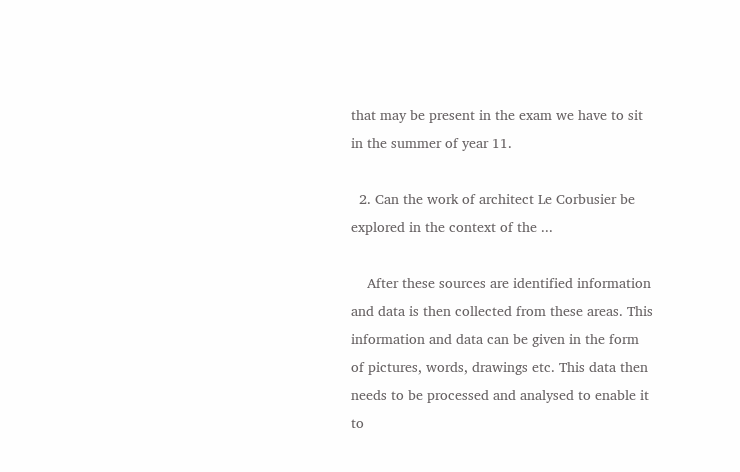that may be present in the exam we have to sit in the summer of year 11.

  2. Can the work of architect Le Corbusier be explored in the context of the ...

    After these sources are identified information and data is then collected from these areas. This information and data can be given in the form of pictures, words, drawings etc. This data then needs to be processed and analysed to enable it to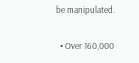be manipulated.

  • Over 160,000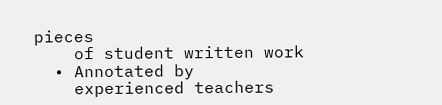pieces
    of student written work
  • Annotated by
    experienced teachers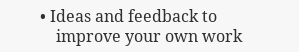• Ideas and feedback to
    improve your own work